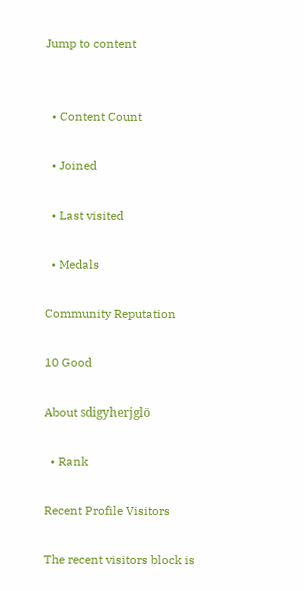Jump to content


  • Content Count

  • Joined

  • Last visited

  • Medals

Community Reputation

10 Good

About sdigyherjglö

  • Rank

Recent Profile Visitors

The recent visitors block is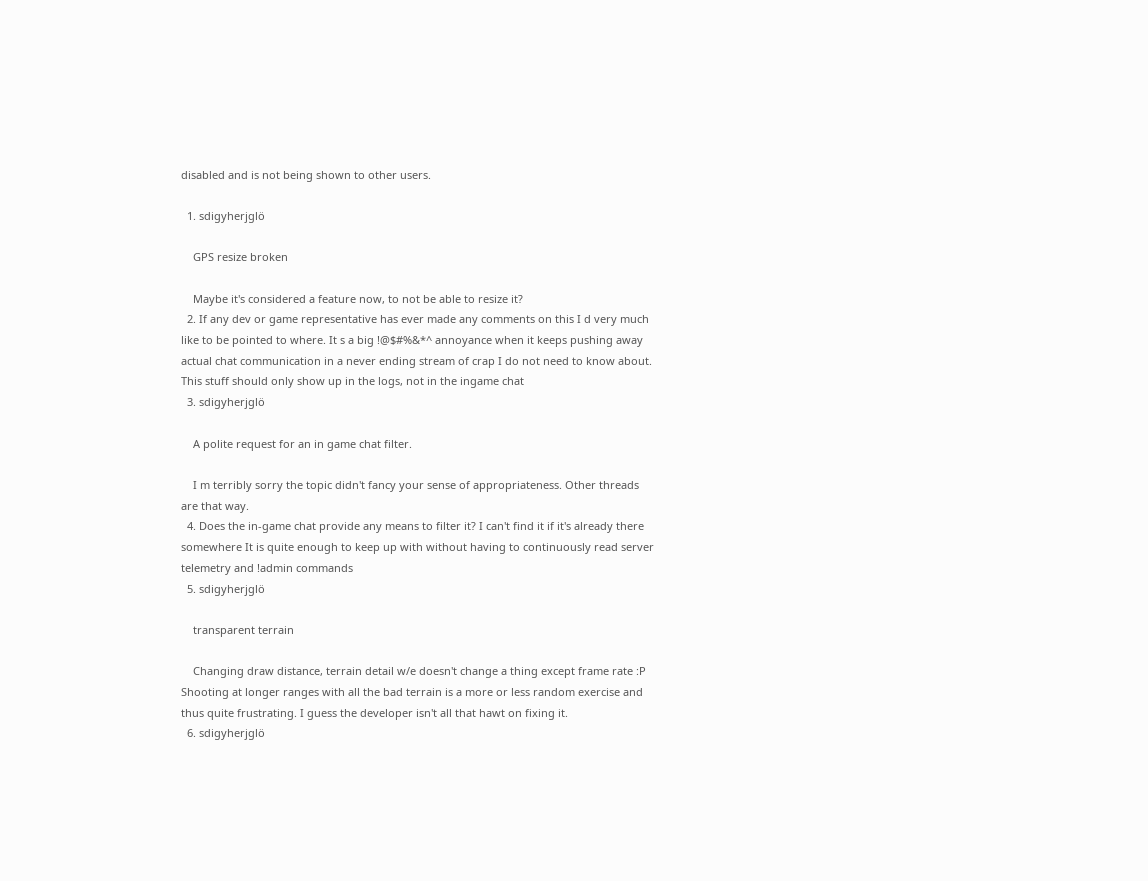disabled and is not being shown to other users.

  1. sdigyherjglö

    GPS resize broken

    Maybe it's considered a feature now, to not be able to resize it?
  2. If any dev or game representative has ever made any comments on this I d very much like to be pointed to where. It s a big !@$#%&*^ annoyance when it keeps pushing away actual chat communication in a never ending stream of crap I do not need to know about. This stuff should only show up in the logs, not in the ingame chat
  3. sdigyherjglö

    A polite request for an in game chat filter.

    I m terribly sorry the topic didn't fancy your sense of appropriateness. Other threads are that way.
  4. Does the in-game chat provide any means to filter it? I can't find it if it's already there somewhere It is quite enough to keep up with without having to continuously read server telemetry and !admin commands
  5. sdigyherjglö

    transparent terrain

    Changing draw distance, terrain detail w/e doesn't change a thing except frame rate :P Shooting at longer ranges with all the bad terrain is a more or less random exercise and thus quite frustrating. I guess the developer isn't all that hawt on fixing it.
  6. sdigyherjglö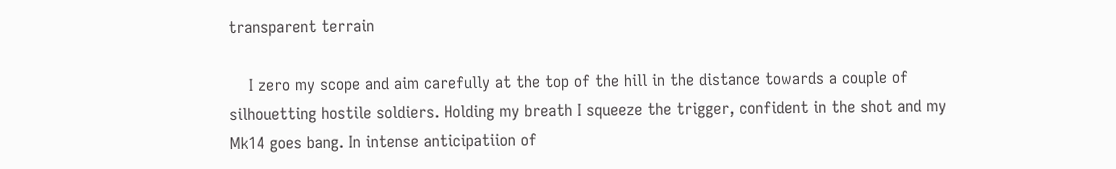transparent terrain

    I zero my scope and aim carefully at the top of the hill in the distance towards a couple of silhouetting hostile soldiers. Holding my breath I squeeze the trigger, confident in the shot and my Mk14 goes bang. In intense anticipatiion of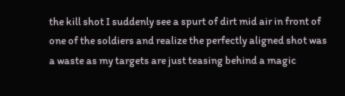the kill shot I suddenly see a spurt of dirt mid air in front of one of the soldiers and realize the perfectly aligned shot was a waste as my targets are just teasing behind a magic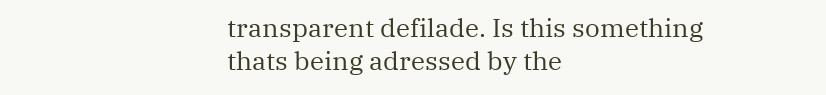transparent defilade. Is this something thats being adressed by the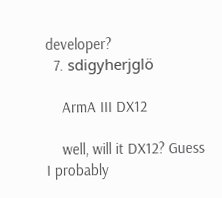developer?
  7. sdigyherjglö

    ArmA III DX12

    well, will it DX12? Guess I probably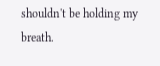shouldn't be holding my breath.